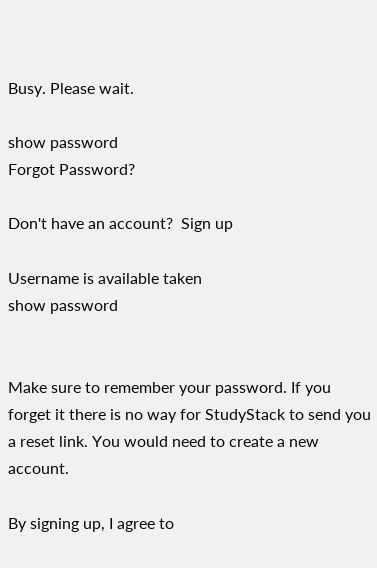Busy. Please wait.

show password
Forgot Password?

Don't have an account?  Sign up

Username is available taken
show password


Make sure to remember your password. If you forget it there is no way for StudyStack to send you a reset link. You would need to create a new account.

By signing up, I agree to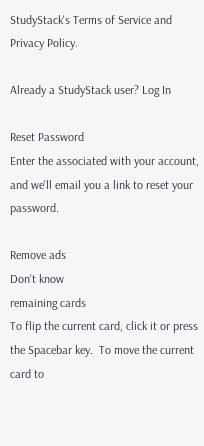StudyStack's Terms of Service and Privacy Policy.

Already a StudyStack user? Log In

Reset Password
Enter the associated with your account, and we'll email you a link to reset your password.

Remove ads
Don't know
remaining cards
To flip the current card, click it or press the Spacebar key.  To move the current card to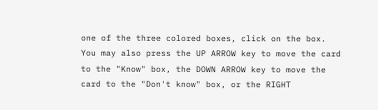one of the three colored boxes, click on the box.  You may also press the UP ARROW key to move the card to the "Know" box, the DOWN ARROW key to move the card to the "Don't know" box, or the RIGHT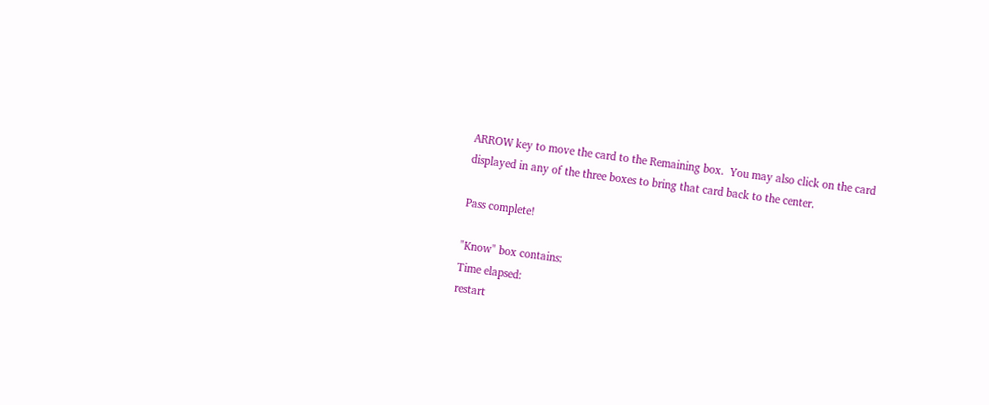ARROW key to move the card to the Remaining box.  You may also click on the card displayed in any of the three boxes to bring that card back to the center.

Pass complete!

"Know" box contains:
Time elapsed:
restart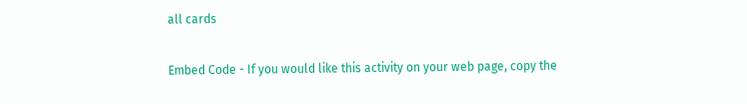all cards

Embed Code - If you would like this activity on your web page, copy the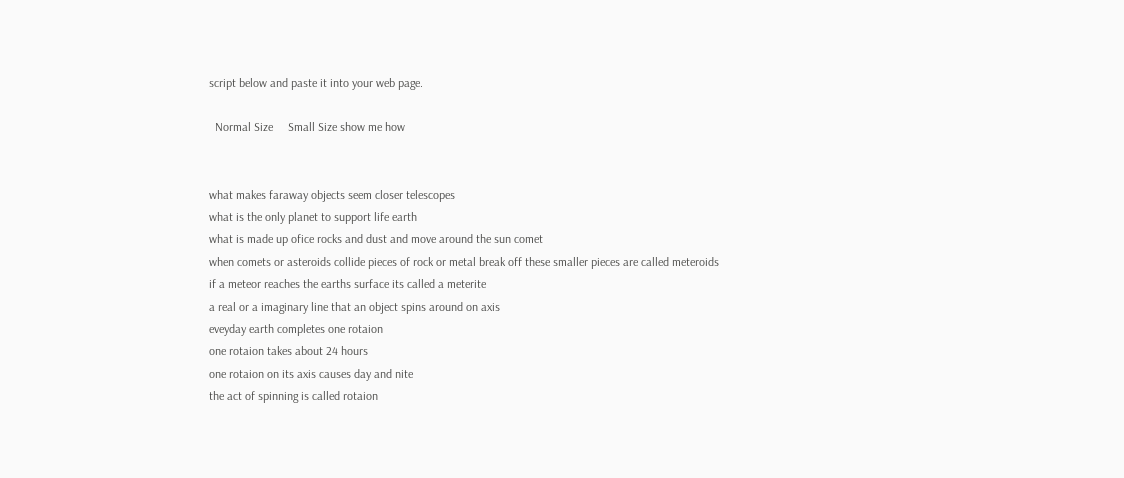script below and paste it into your web page.

  Normal Size     Small Size show me how


what makes faraway objects seem closer telescopes
what is the only planet to support life earth
what is made up ofice rocks and dust and move around the sun comet
when comets or asteroids collide pieces of rock or metal break off these smaller pieces are called meteroids
if a meteor reaches the earths surface its called a meterite
a real or a imaginary line that an object spins around on axis
eveyday earth completes one rotaion
one rotaion takes about 24 hours
one rotaion on its axis causes day and nite
the act of spinning is called rotaion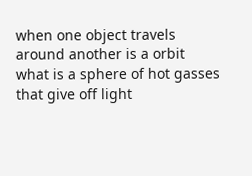when one object travels around another is a orbit
what is a sphere of hot gasses that give off light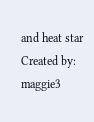and heat star
Created by: maggie3